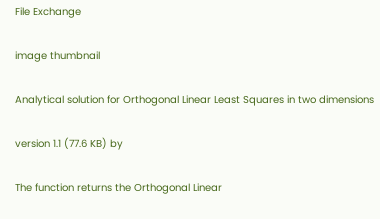File Exchange

image thumbnail

Analytical solution for Orthogonal Linear Least Squares in two dimensions

version 1.1 (77.6 KB) by

The function returns the Orthogonal Linear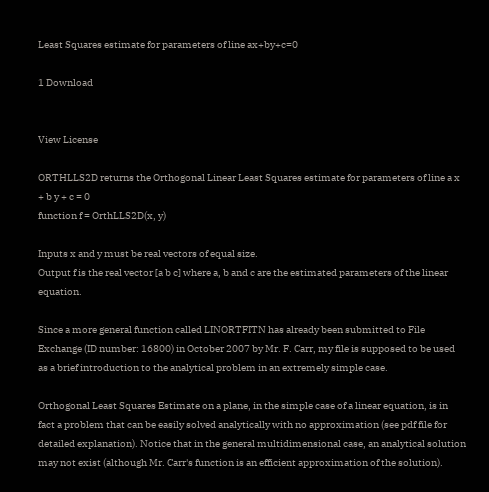Least Squares estimate for parameters of line ax+by+c=0

1 Download


View License

ORTHLLS2D returns the Orthogonal Linear Least Squares estimate for parameters of line a x + b y + c = 0
function f = OrthLLS2D(x, y)

Inputs x and y must be real vectors of equal size.
Output f is the real vector [a b c] where a, b and c are the estimated parameters of the linear equation.

Since a more general function called LINORTFITN has already been submitted to File Exchange (ID number: 16800) in October 2007 by Mr. F. Carr, my file is supposed to be used as a brief introduction to the analytical problem in an extremely simple case.

Orthogonal Least Squares Estimate on a plane, in the simple case of a linear equation, is in fact a problem that can be easily solved analytically with no approximation (see pdf file for detailed explanation). Notice that in the general multidimensional case, an analytical solution may not exist (although Mr. Carr's function is an efficient approximation of the solution).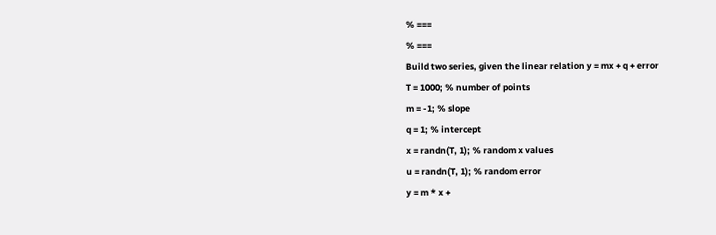% ===
% ===
Build two series, given the linear relation y = mx + q + error
T = 1000; % number of points
m = -1; % slope
q = 1; % intercept
x = randn(T, 1); % random x values
u = randn(T, 1); % random error
y = m * x +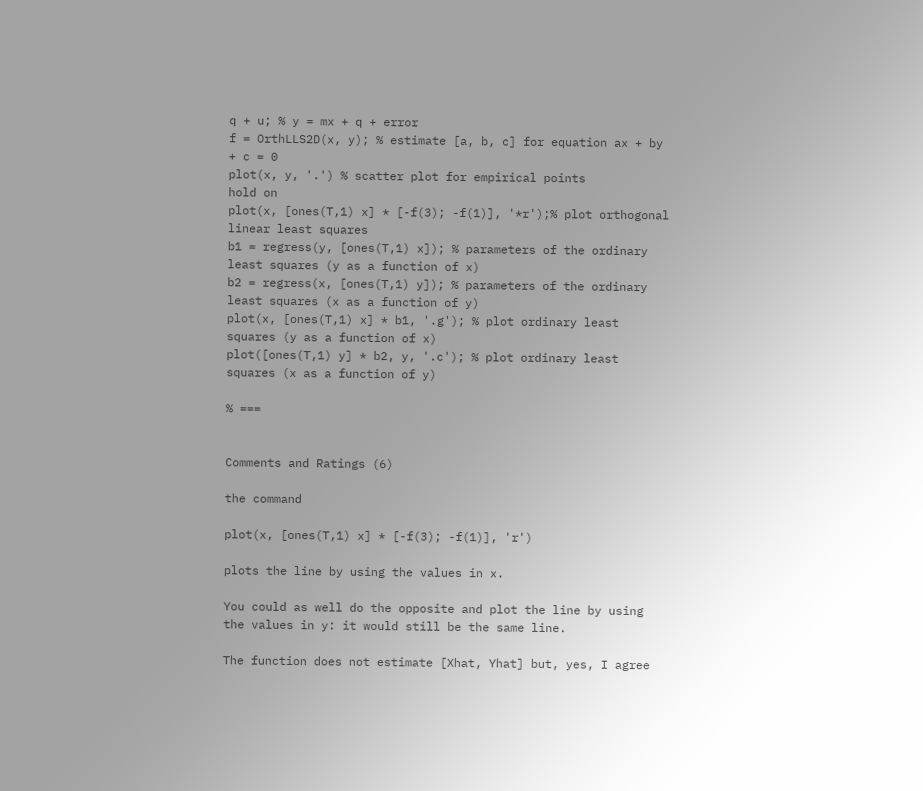q + u; % y = mx + q + error
f = OrthLLS2D(x, y); % estimate [a, b, c] for equation ax + by + c = 0
plot(x, y, '.') % scatter plot for empirical points
hold on
plot(x, [ones(T,1) x] * [-f(3); -f(1)], '*r');% plot orthogonal linear least squares
b1 = regress(y, [ones(T,1) x]); % parameters of the ordinary least squares (y as a function of x)
b2 = regress(x, [ones(T,1) y]); % parameters of the ordinary least squares (x as a function of y)
plot(x, [ones(T,1) x] * b1, '.g'); % plot ordinary least squares (y as a function of x)
plot([ones(T,1) y] * b2, y, '.c'); % plot ordinary least squares (x as a function of y)

% ===


Comments and Ratings (6)

the command

plot(x, [ones(T,1) x] * [-f(3); -f(1)], 'r')

plots the line by using the values in x.

You could as well do the opposite and plot the line by using the values in y: it would still be the same line.

The function does not estimate [Xhat, Yhat] but, yes, I agree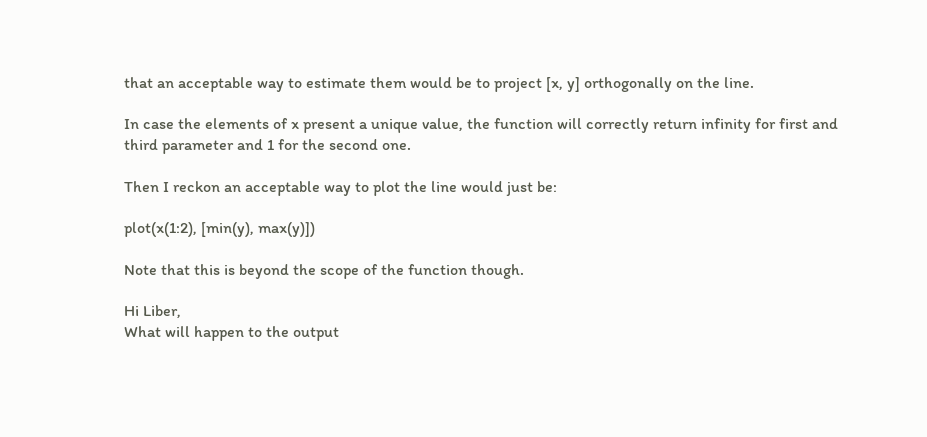that an acceptable way to estimate them would be to project [x, y] orthogonally on the line.

In case the elements of x present a unique value, the function will correctly return infinity for first and third parameter and 1 for the second one.

Then I reckon an acceptable way to plot the line would just be:

plot(x(1:2), [min(y), max(y)])

Note that this is beyond the scope of the function though.

Hi Liber,
What will happen to the output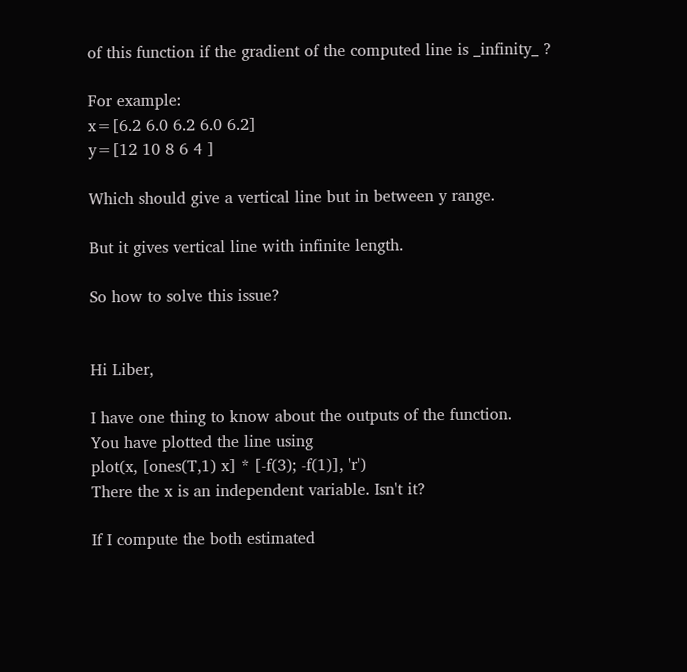of this function if the gradient of the computed line is _infinity_ ?

For example:
x=[6.2 6.0 6.2 6.0 6.2]
y=[12 10 8 6 4 ]

Which should give a vertical line but in between y range.

But it gives vertical line with infinite length.

So how to solve this issue?


Hi Liber,

I have one thing to know about the outputs of the function.
You have plotted the line using
plot(x, [ones(T,1) x] * [-f(3); -f(1)], 'r')
There the x is an independent variable. Isn't it?

If I compute the both estimated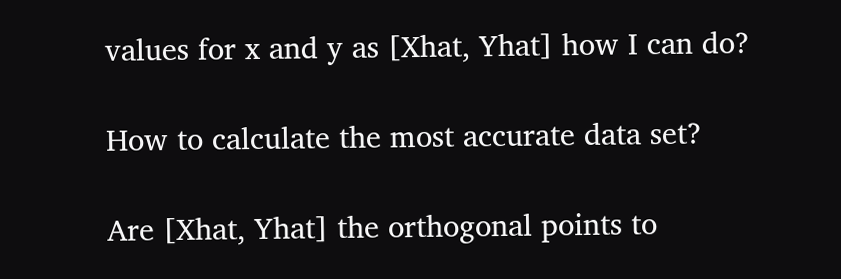values for x and y as [Xhat, Yhat] how I can do?

How to calculate the most accurate data set?

Are [Xhat, Yhat] the orthogonal points to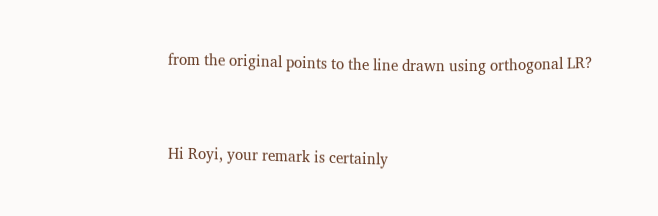from the original points to the line drawn using orthogonal LR?


Hi Royi, your remark is certainly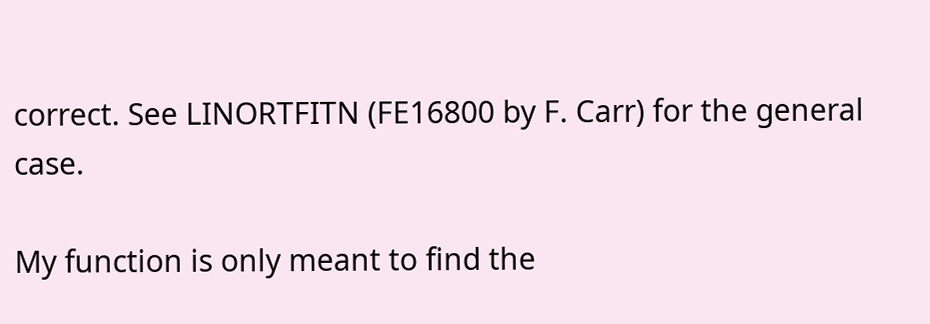correct. See LINORTFITN (FE16800 by F. Carr) for the general case.

My function is only meant to find the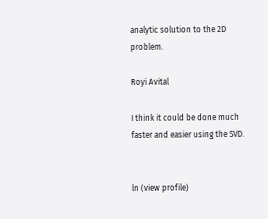analytic solution to the 2D problem.

Royi Avital

I think it could be done much faster and easier using the SVD.


ln (view profile)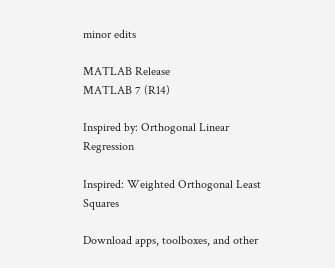minor edits

MATLAB Release
MATLAB 7 (R14)

Inspired by: Orthogonal Linear Regression

Inspired: Weighted Orthogonal Least Squares

Download apps, toolboxes, and other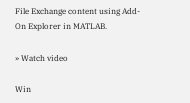File Exchange content using Add-On Explorer in MATLAB.

» Watch video

Win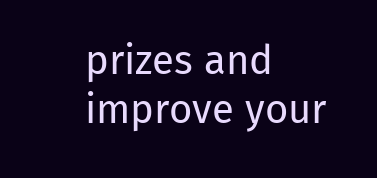prizes and improve your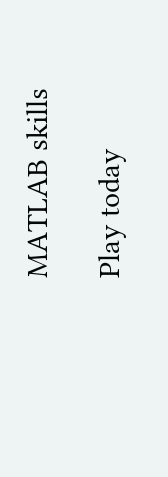MATLAB skills

Play today